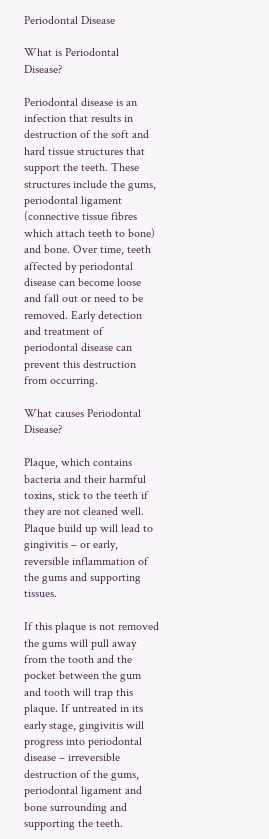Periodontal Disease

What is Periodontal Disease?

Periodontal disease is an infection that results in destruction of the soft and hard tissue structures that support the teeth. These structures include the gums, periodontal ligament (connective tissue fibres which attach teeth to bone) and bone. Over time, teeth affected by periodontal disease can become loose and fall out or need to be removed. Early detection and treatment of periodontal disease can prevent this destruction from occurring.

What causes Periodontal Disease?

Plaque, which contains bacteria and their harmful toxins, stick to the teeth if they are not cleaned well. Plaque build up will lead to gingivitis – or early, reversible inflammation of the gums and supporting tissues.

If this plaque is not removed the gums will pull away from the tooth and the pocket between the gum and tooth will trap this plaque. If untreated in its early stage, gingivitis will progress into periodontal disease – irreversible destruction of the gums, periodontal ligament and bone surrounding and supporting the teeth.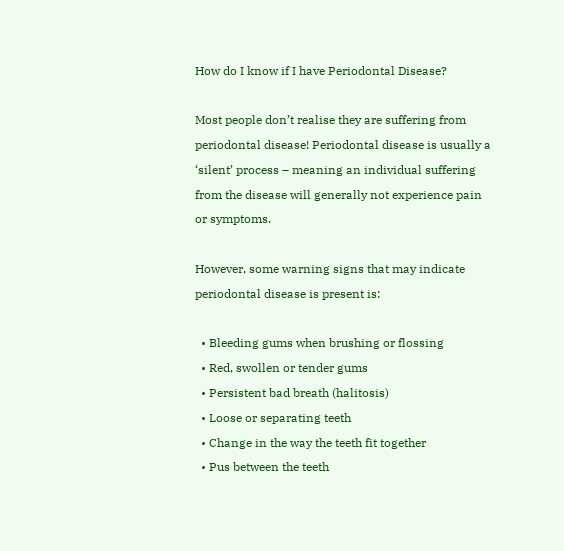How do I know if I have Periodontal Disease?

Most people don’t realise they are suffering from periodontal disease! Periodontal disease is usually a ‘silent’ process – meaning an individual suffering from the disease will generally not experience pain or symptoms.

However, some warning signs that may indicate periodontal disease is present is:

  • Bleeding gums when brushing or flossing
  • Red, swollen or tender gums
  • Persistent bad breath (halitosis)
  • Loose or separating teeth
  • Change in the way the teeth fit together
  • Pus between the teeth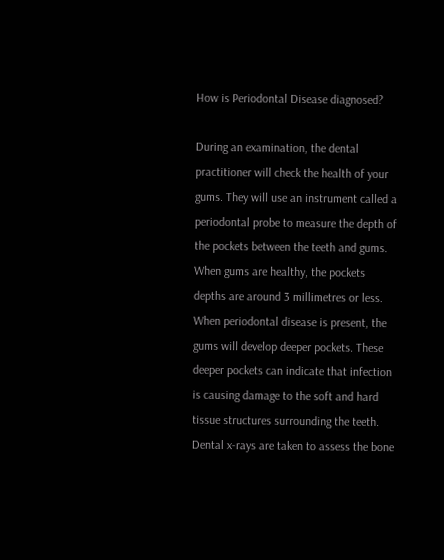How is Periodontal Disease diagnosed?

During an examination, the dental practitioner will check the health of your gums. They will use an instrument called a periodontal probe to measure the depth of the pockets between the teeth and gums. When gums are healthy, the pockets depths are around 3 millimetres or less. When periodontal disease is present, the gums will develop deeper pockets. These deeper pockets can indicate that infection is causing damage to the soft and hard tissue structures surrounding the teeth. Dental x-rays are taken to assess the bone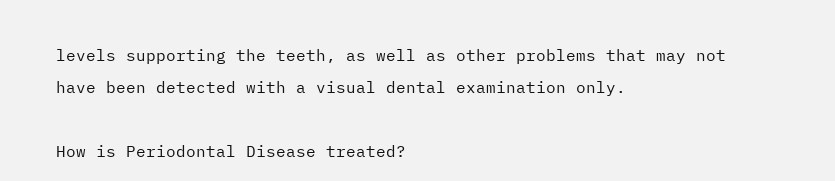levels supporting the teeth, as well as other problems that may not have been detected with a visual dental examination only.

How is Periodontal Disease treated?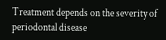Treatment depends on the severity of periodontal disease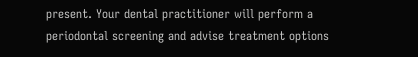present. Your dental practitioner will perform a periodontal screening and advise treatment options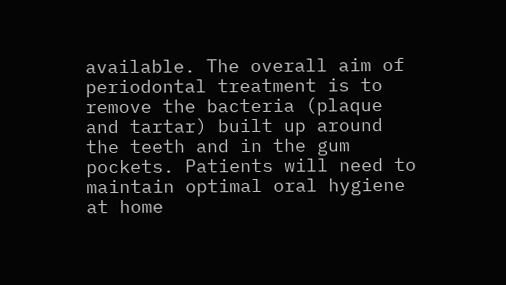available. The overall aim of periodontal treatment is to remove the bacteria (plaque and tartar) built up around the teeth and in the gum pockets. Patients will need to maintain optimal oral hygiene at home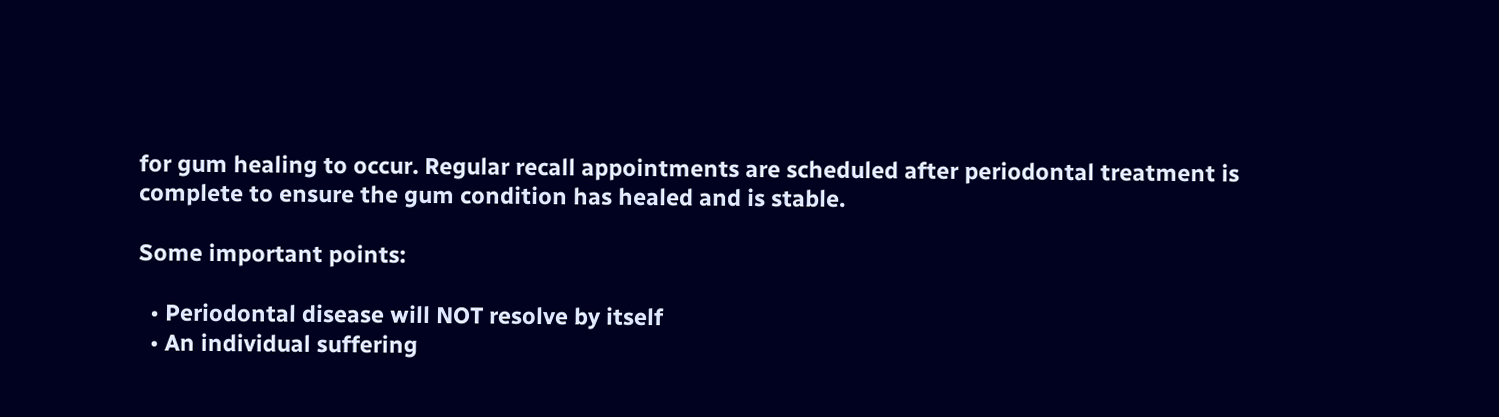for gum healing to occur. Regular recall appointments are scheduled after periodontal treatment is complete to ensure the gum condition has healed and is stable.

Some important points:

  • Periodontal disease will NOT resolve by itself
  • An individual suffering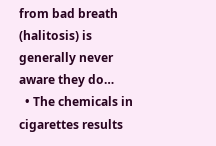from bad breath (halitosis) is generally never aware they do…
  • The chemicals in cigarettes results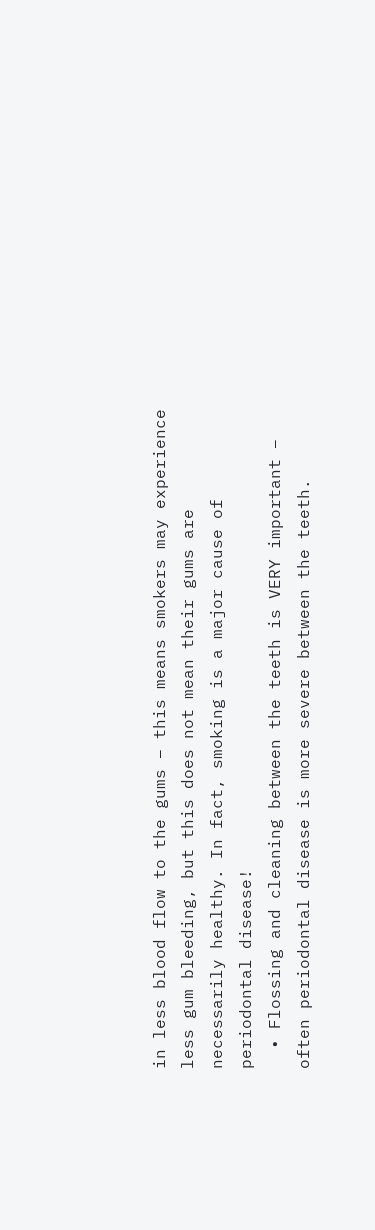in less blood flow to the gums – this means smokers may experience less gum bleeding, but this does not mean their gums are necessarily healthy. In fact, smoking is a major cause of periodontal disease!
  • Flossing and cleaning between the teeth is VERY important – often periodontal disease is more severe between the teeth.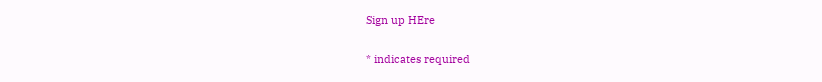Sign up HEre

* indicates required